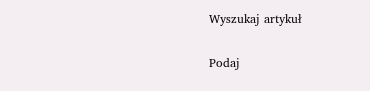Wyszukaj artykuł

Podaj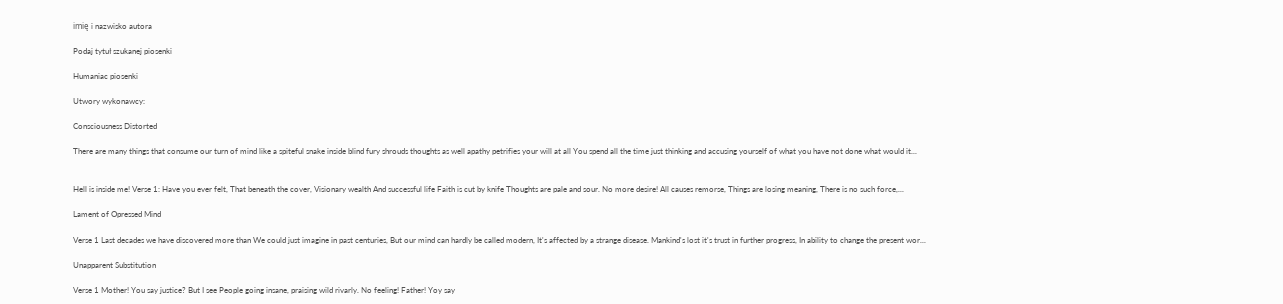imię i nazwisko autora

Podaj tytuł szukanej piosenki

Humaniac piosenki

Utwory wykonawcy:

Consciousness Distorted

There are many things that consume our turn of mind like a spiteful snake inside blind fury shrouds thoughts as well apathy petrifies your will at all You spend all the time just thinking and accusing yourself of what you have not done what would it...


Hell is inside me! Verse 1: Have you ever felt, That beneath the cover, Visionary wealth And successful life Faith is cut by knife Thoughts are pale and sour. No more desire! All causes remorse, Things are losing meaning, There is no such force,...

Lament of Opressed Mind

Verse 1 Last decades we have discovered more than We could just imagine in past centuries, But our mind can hardly be called modern, It's affected by a strange disease. Mankind's lost it's trust in further progress, In ability to change the present wor...

Unapparent Substitution

Verse 1 Mother! You say justice? But I see People going insane, praising wild rivarly. No feeling! Father! Yoy say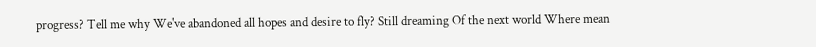progress? Tell me why We've abandoned all hopes and desire to fly? Still dreaming Of the next world Where mean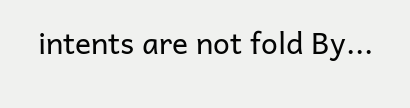intents are not fold By...